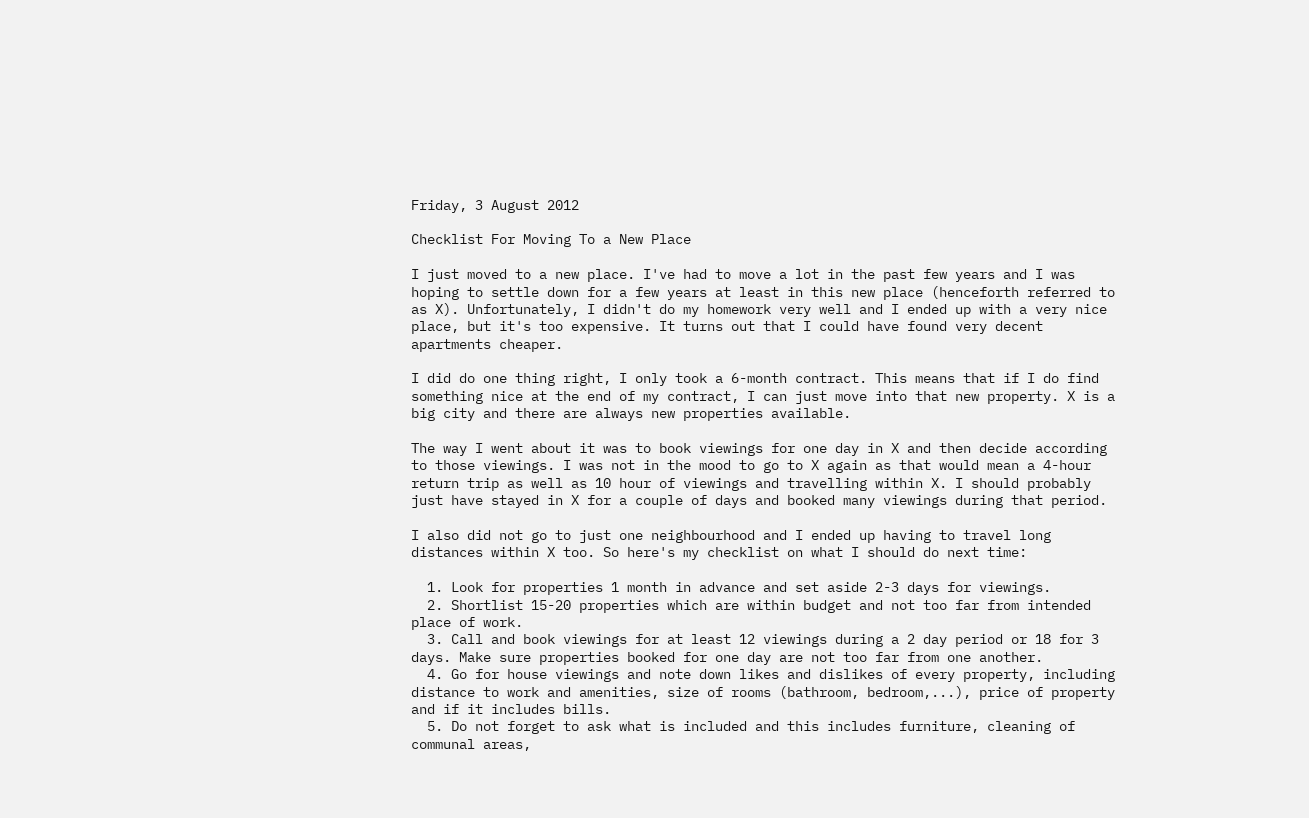Friday, 3 August 2012

Checklist For Moving To a New Place

I just moved to a new place. I've had to move a lot in the past few years and I was hoping to settle down for a few years at least in this new place (henceforth referred to as X). Unfortunately, I didn't do my homework very well and I ended up with a very nice place, but it's too expensive. It turns out that I could have found very decent apartments cheaper.

I did do one thing right, I only took a 6-month contract. This means that if I do find something nice at the end of my contract, I can just move into that new property. X is a big city and there are always new properties available.

The way I went about it was to book viewings for one day in X and then decide according to those viewings. I was not in the mood to go to X again as that would mean a 4-hour return trip as well as 10 hour of viewings and travelling within X. I should probably just have stayed in X for a couple of days and booked many viewings during that period.

I also did not go to just one neighbourhood and I ended up having to travel long distances within X too. So here's my checklist on what I should do next time:

  1. Look for properties 1 month in advance and set aside 2-3 days for viewings.
  2. Shortlist 15-20 properties which are within budget and not too far from intended place of work.
  3. Call and book viewings for at least 12 viewings during a 2 day period or 18 for 3 days. Make sure properties booked for one day are not too far from one another.
  4. Go for house viewings and note down likes and dislikes of every property, including distance to work and amenities, size of rooms (bathroom, bedroom,...), price of property and if it includes bills.
  5. Do not forget to ask what is included and this includes furniture, cleaning of communal areas,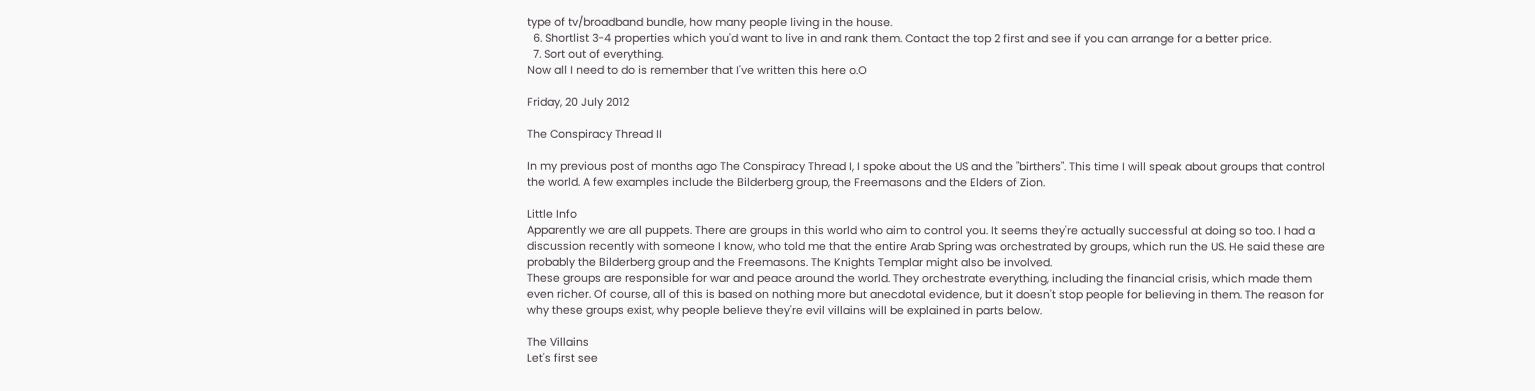type of tv/broadband bundle, how many people living in the house.
  6. Shortlist 3-4 properties which you'd want to live in and rank them. Contact the top 2 first and see if you can arrange for a better price.
  7. Sort out of everything.
Now all I need to do is remember that I've written this here o.O

Friday, 20 July 2012

The Conspiracy Thread II

In my previous post of months ago The Conspiracy Thread I, I spoke about the US and the "birthers". This time I will speak about groups that control the world. A few examples include the Bilderberg group, the Freemasons and the Elders of Zion.

Little Info
Apparently we are all puppets. There are groups in this world who aim to control you. It seems they're actually successful at doing so too. I had a discussion recently with someone I know, who told me that the entire Arab Spring was orchestrated by groups, which run the US. He said these are probably the Bilderberg group and the Freemasons. The Knights Templar might also be involved.
These groups are responsible for war and peace around the world. They orchestrate everything, including the financial crisis, which made them even richer. Of course, all of this is based on nothing more but anecdotal evidence, but it doesn't stop people for believing in them. The reason for why these groups exist, why people believe they're evil villains will be explained in parts below.

The Villains
Let's first see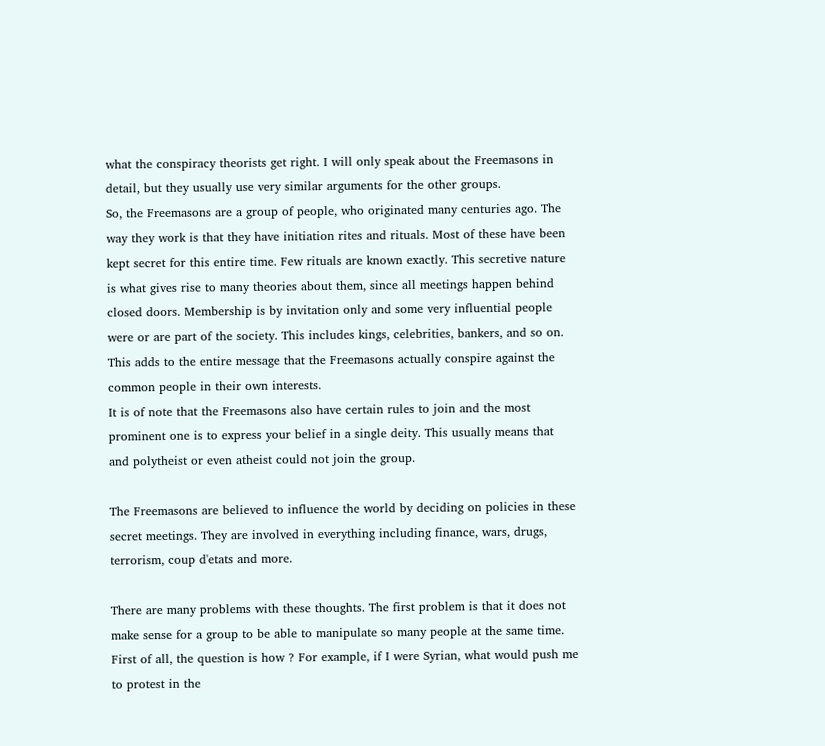what the conspiracy theorists get right. I will only speak about the Freemasons in detail, but they usually use very similar arguments for the other groups.
So, the Freemasons are a group of people, who originated many centuries ago. The way they work is that they have initiation rites and rituals. Most of these have been kept secret for this entire time. Few rituals are known exactly. This secretive nature is what gives rise to many theories about them, since all meetings happen behind closed doors. Membership is by invitation only and some very influential people were or are part of the society. This includes kings, celebrities, bankers, and so on. This adds to the entire message that the Freemasons actually conspire against the common people in their own interests.
It is of note that the Freemasons also have certain rules to join and the most prominent one is to express your belief in a single deity. This usually means that and polytheist or even atheist could not join the group.

The Freemasons are believed to influence the world by deciding on policies in these secret meetings. They are involved in everything including finance, wars, drugs, terrorism, coup d'etats and more.

There are many problems with these thoughts. The first problem is that it does not make sense for a group to be able to manipulate so many people at the same time. First of all, the question is how ? For example, if I were Syrian, what would push me to protest in the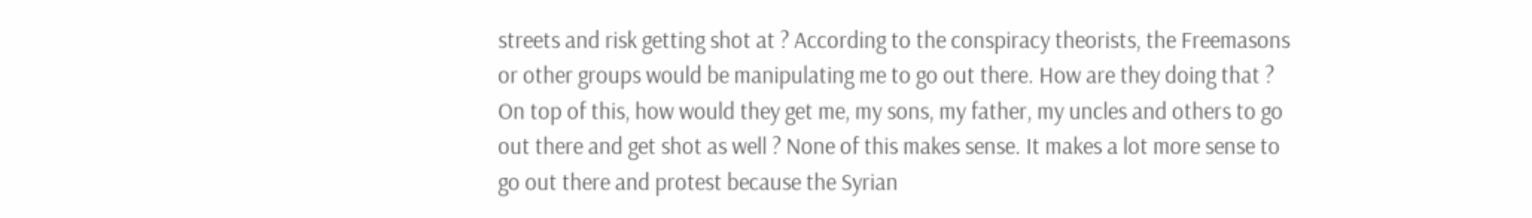streets and risk getting shot at ? According to the conspiracy theorists, the Freemasons or other groups would be manipulating me to go out there. How are they doing that ? On top of this, how would they get me, my sons, my father, my uncles and others to go out there and get shot as well ? None of this makes sense. It makes a lot more sense to go out there and protest because the Syrian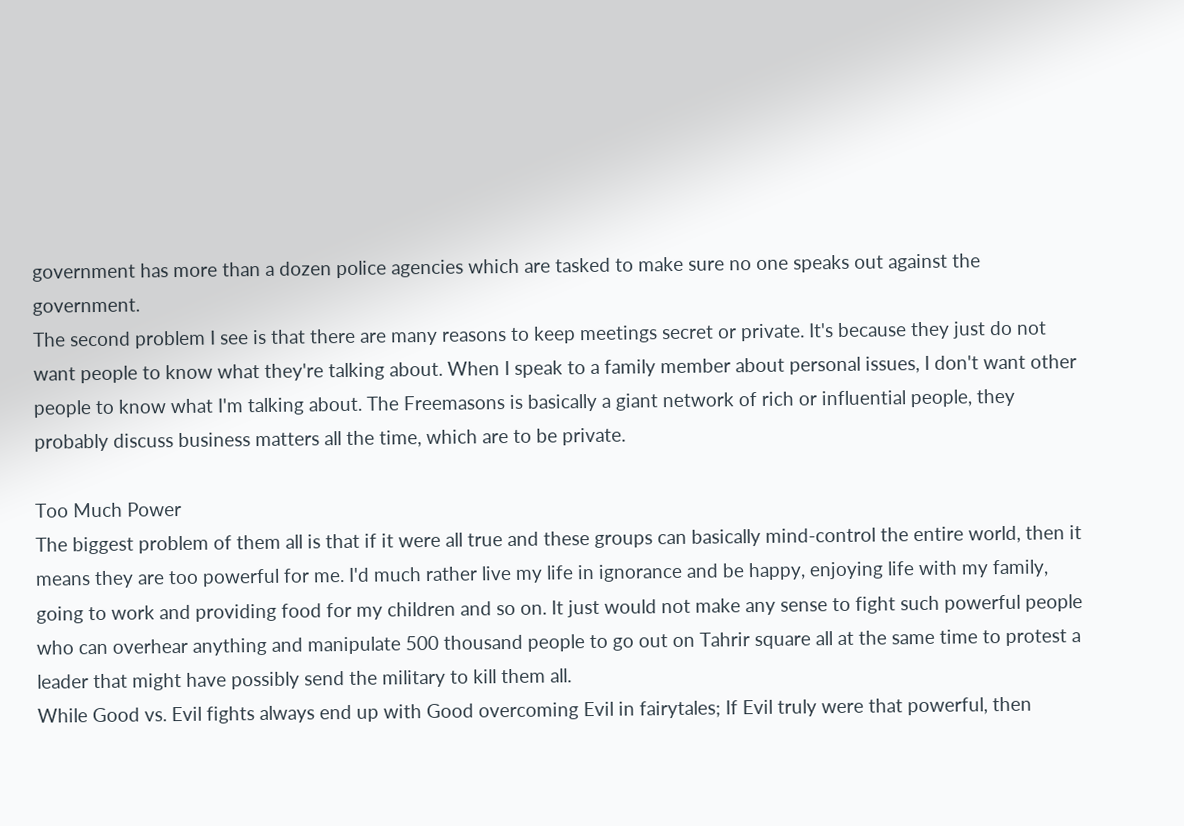government has more than a dozen police agencies which are tasked to make sure no one speaks out against the government.
The second problem I see is that there are many reasons to keep meetings secret or private. It's because they just do not want people to know what they're talking about. When I speak to a family member about personal issues, I don't want other people to know what I'm talking about. The Freemasons is basically a giant network of rich or influential people, they probably discuss business matters all the time, which are to be private.

Too Much Power
The biggest problem of them all is that if it were all true and these groups can basically mind-control the entire world, then it means they are too powerful for me. I'd much rather live my life in ignorance and be happy, enjoying life with my family, going to work and providing food for my children and so on. It just would not make any sense to fight such powerful people who can overhear anything and manipulate 500 thousand people to go out on Tahrir square all at the same time to protest a leader that might have possibly send the military to kill them all.
While Good vs. Evil fights always end up with Good overcoming Evil in fairytales; If Evil truly were that powerful, then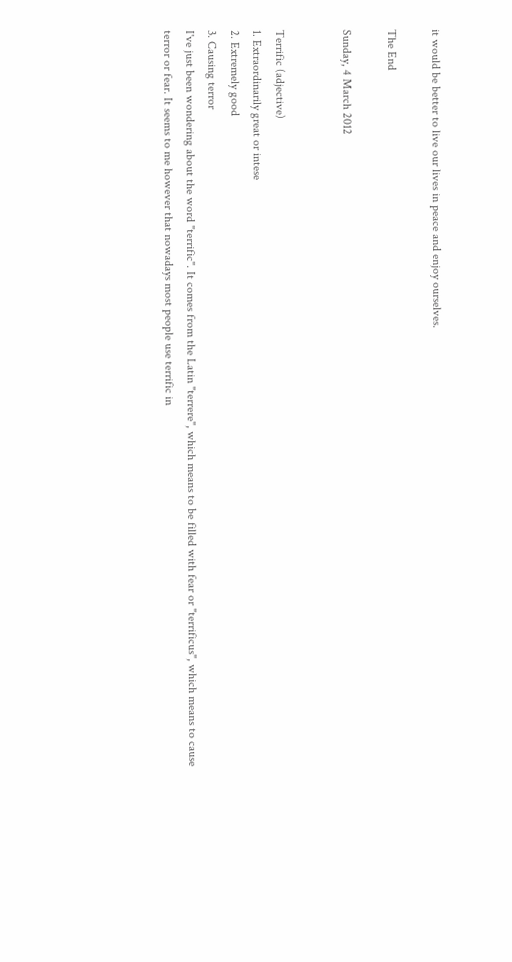it would be better to live our lives in peace and enjoy ourselves.

The End

Sunday, 4 March 2012


Terrific (adjective)
1. Extraordinarily great or intese
2. Extremely good
3. Causing terror
I've just been wondering about the word "terrific". It comes from the Latin "terrere", which means to be filled with fear or "terrificus", which means to cause terror or fear. It seems to me however that nowadays most people use terrific in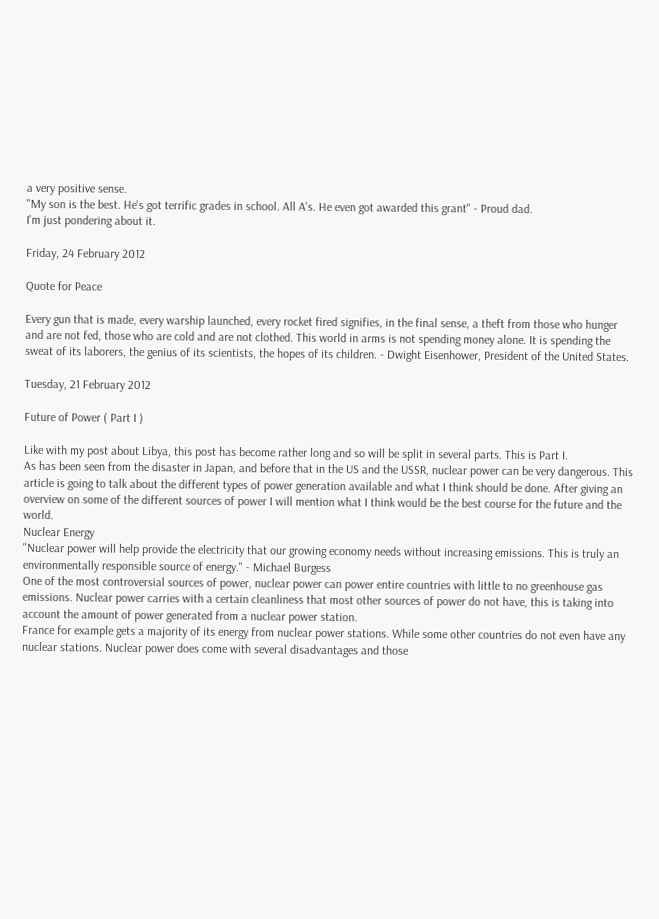a very positive sense.
"My son is the best. He's got terrific grades in school. All A's. He even got awarded this grant" - Proud dad.
I'm just pondering about it.

Friday, 24 February 2012

Quote for Peace

Every gun that is made, every warship launched, every rocket fired signifies, in the final sense, a theft from those who hunger and are not fed, those who are cold and are not clothed. This world in arms is not spending money alone. It is spending the sweat of its laborers, the genius of its scientists, the hopes of its children. - Dwight Eisenhower, President of the United States.

Tuesday, 21 February 2012

Future of Power ( Part I )

Like with my post about Libya, this post has become rather long and so will be split in several parts. This is Part I.
As has been seen from the disaster in Japan, and before that in the US and the USSR, nuclear power can be very dangerous. This article is going to talk about the different types of power generation available and what I think should be done. After giving an overview on some of the different sources of power I will mention what I think would be the best course for the future and the world.
Nuclear Energy
"Nuclear power will help provide the electricity that our growing economy needs without increasing emissions. This is truly an environmentally responsible source of energy." - Michael Burgess
One of the most controversial sources of power, nuclear power can power entire countries with little to no greenhouse gas emissions. Nuclear power carries with a certain cleanliness that most other sources of power do not have, this is taking into account the amount of power generated from a nuclear power station.
France for example gets a majority of its energy from nuclear power stations. While some other countries do not even have any nuclear stations. Nuclear power does come with several disadvantages and those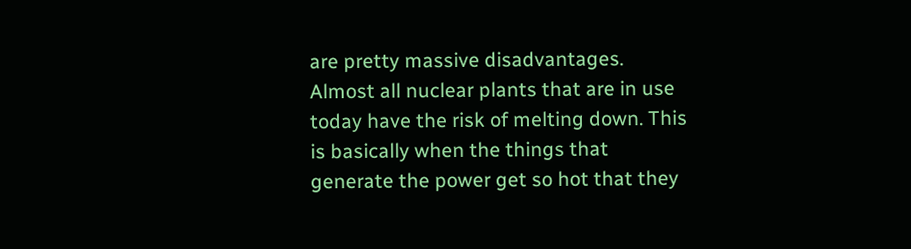are pretty massive disadvantages.
Almost all nuclear plants that are in use today have the risk of melting down. This is basically when the things that generate the power get so hot that they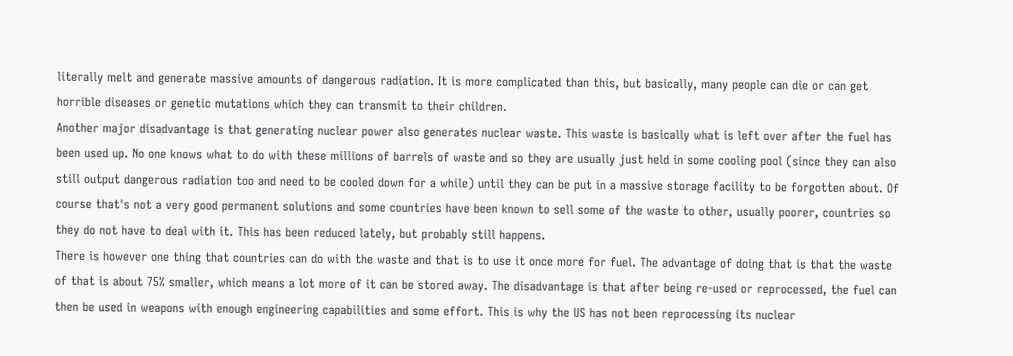literally melt and generate massive amounts of dangerous radiation. It is more complicated than this, but basically, many people can die or can get horrible diseases or genetic mutations which they can transmit to their children.
Another major disadvantage is that generating nuclear power also generates nuclear waste. This waste is basically what is left over after the fuel has been used up. No one knows what to do with these millions of barrels of waste and so they are usually just held in some cooling pool (since they can also still output dangerous radiation too and need to be cooled down for a while) until they can be put in a massive storage facility to be forgotten about. Of course that's not a very good permanent solutions and some countries have been known to sell some of the waste to other, usually poorer, countries so they do not have to deal with it. This has been reduced lately, but probably still happens.
There is however one thing that countries can do with the waste and that is to use it once more for fuel. The advantage of doing that is that the waste of that is about 75% smaller, which means a lot more of it can be stored away. The disadvantage is that after being re-used or reprocessed, the fuel can then be used in weapons with enough engineering capabilities and some effort. This is why the US has not been reprocessing its nuclear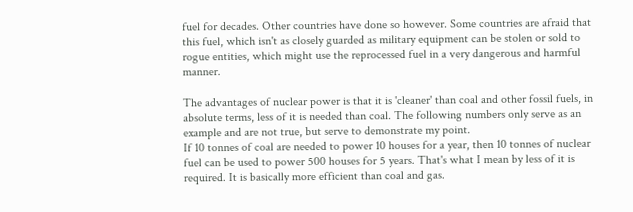fuel for decades. Other countries have done so however. Some countries are afraid that this fuel, which isn't as closely guarded as military equipment can be stolen or sold to rogue entities, which might use the reprocessed fuel in a very dangerous and harmful manner.

The advantages of nuclear power is that it is 'cleaner' than coal and other fossil fuels, in absolute terms, less of it is needed than coal. The following numbers only serve as an example and are not true, but serve to demonstrate my point.
If 10 tonnes of coal are needed to power 10 houses for a year, then 10 tonnes of nuclear fuel can be used to power 500 houses for 5 years. That's what I mean by less of it is required. It is basically more efficient than coal and gas.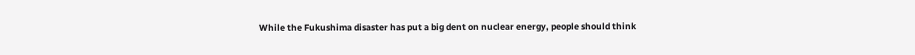While the Fukushima disaster has put a big dent on nuclear energy, people should think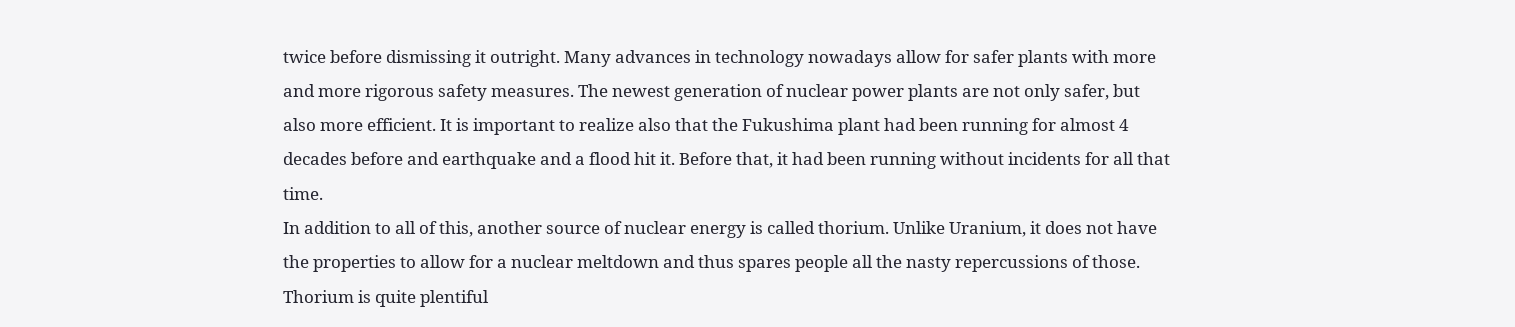twice before dismissing it outright. Many advances in technology nowadays allow for safer plants with more and more rigorous safety measures. The newest generation of nuclear power plants are not only safer, but also more efficient. It is important to realize also that the Fukushima plant had been running for almost 4 decades before and earthquake and a flood hit it. Before that, it had been running without incidents for all that time.
In addition to all of this, another source of nuclear energy is called thorium. Unlike Uranium, it does not have the properties to allow for a nuclear meltdown and thus spares people all the nasty repercussions of those. Thorium is quite plentiful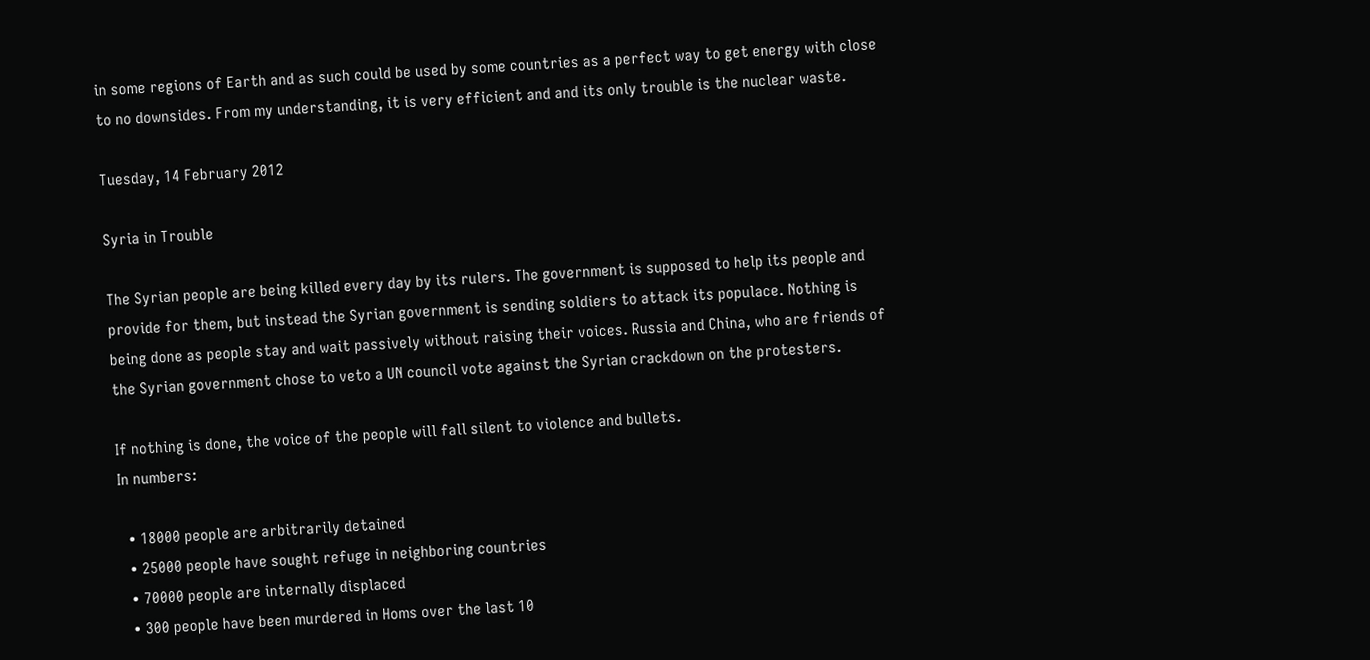in some regions of Earth and as such could be used by some countries as a perfect way to get energy with close to no downsides. From my understanding, it is very efficient and and its only trouble is the nuclear waste.

Tuesday, 14 February 2012

Syria in Trouble

The Syrian people are being killed every day by its rulers. The government is supposed to help its people and provide for them, but instead the Syrian government is sending soldiers to attack its populace. Nothing is being done as people stay and wait passively without raising their voices. Russia and China, who are friends of the Syrian government chose to veto a UN council vote against the Syrian crackdown on the protesters.

If nothing is done, the voice of the people will fall silent to violence and bullets.
In numbers:

  • 18000 people are arbitrarily detained
  • 25000 people have sought refuge in neighboring countries
  • 70000 people are internally displaced
  • 300 people have been murdered in Homs over the last 10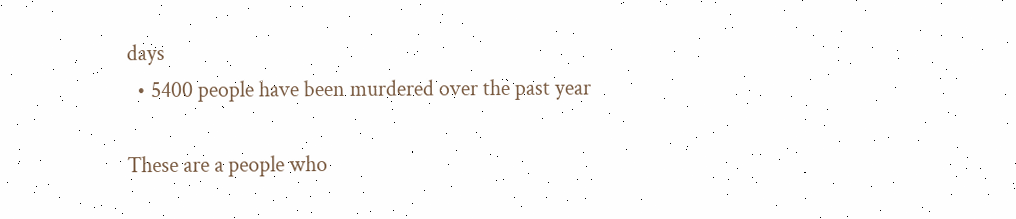days
  • 5400 people have been murdered over the past year

These are a people who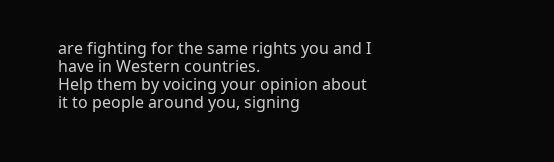are fighting for the same rights you and I have in Western countries.
Help them by voicing your opinion about it to people around you, signing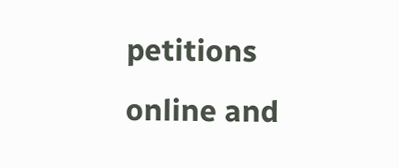petitions online and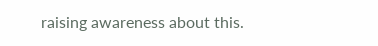raising awareness about this.